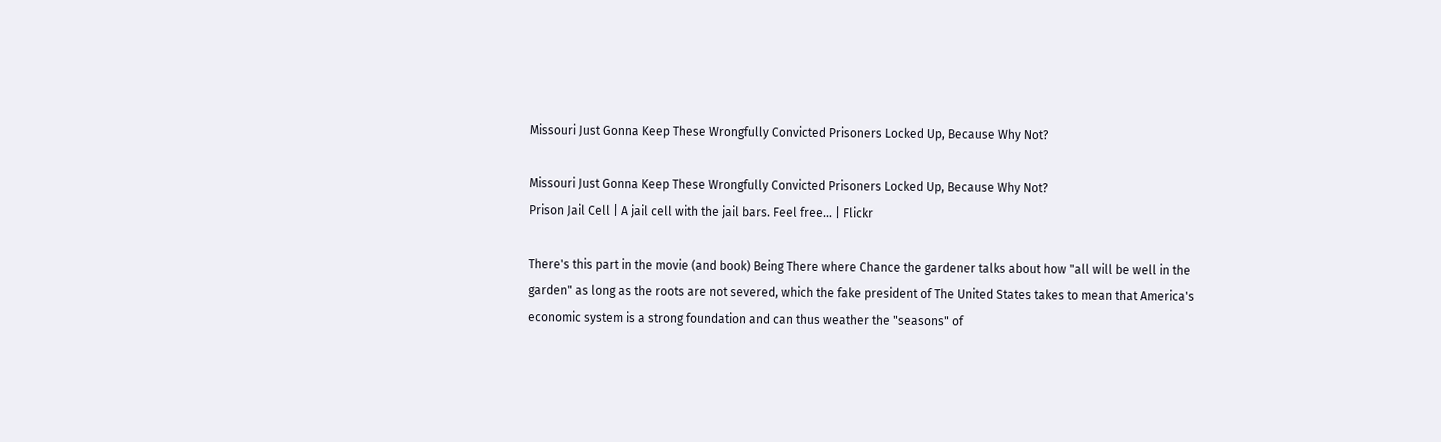Missouri Just Gonna Keep These Wrongfully Convicted Prisoners Locked Up, Because Why Not?

Missouri Just Gonna Keep These Wrongfully Convicted Prisoners Locked Up, Because Why Not?
Prison Jail Cell | A jail cell with the jail bars. Feel free… | Flickr

There's this part in the movie (and book) Being There where Chance the gardener talks about how "all will be well in the garden" as long as the roots are not severed, which the fake president of The United States takes to mean that America's economic system is a strong foundation and can thus weather the "seasons" of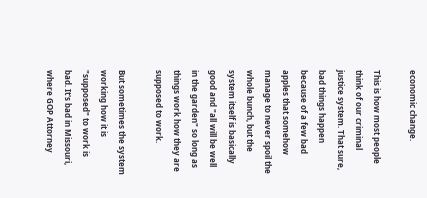economic change.

This is how most people think of our criminal justice system. That sure, bad things happen because of a few bad apples that somehow manage to never spoil the whole bunch, but the system itself is basically good and "all will be well in the garden" so long as things work how they are supposed to work.

But sometimes the system working how it is "supposed" to work is bad. It's bad in Missouri, where GOP Attorney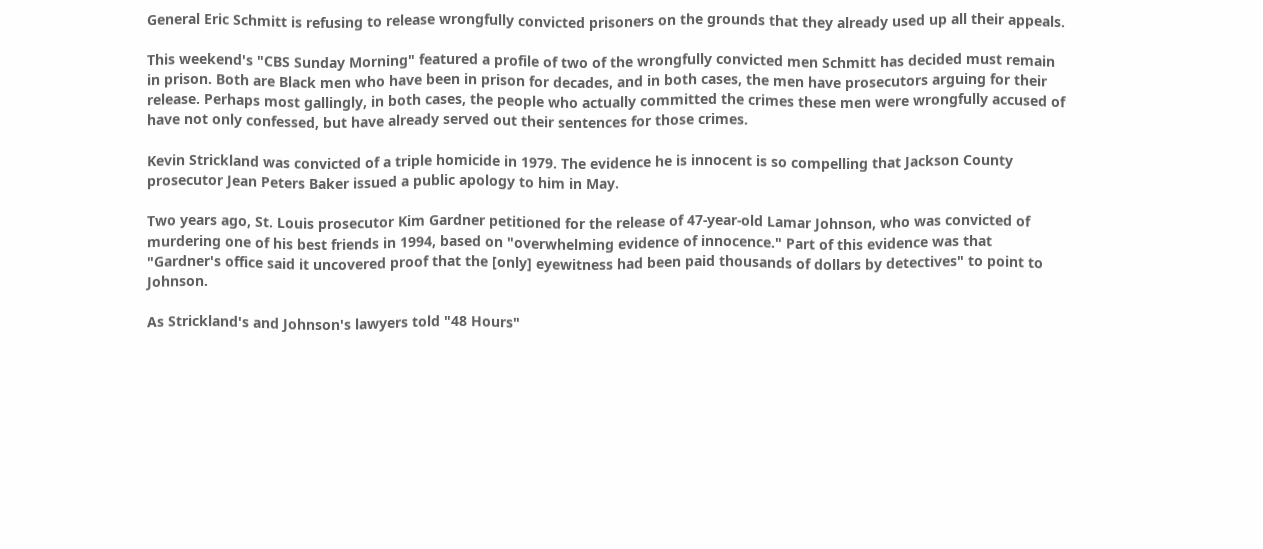General Eric Schmitt is refusing to release wrongfully convicted prisoners on the grounds that they already used up all their appeals.

This weekend's "CBS Sunday Morning" featured a profile of two of the wrongfully convicted men Schmitt has decided must remain in prison. Both are Black men who have been in prison for decades, and in both cases, the men have prosecutors arguing for their release. Perhaps most gallingly, in both cases, the people who actually committed the crimes these men were wrongfully accused of have not only confessed, but have already served out their sentences for those crimes.

Kevin Strickland was convicted of a triple homicide in 1979. The evidence he is innocent is so compelling that Jackson County prosecutor Jean Peters Baker issued a public apology to him in May.

Two years ago, St. Louis prosecutor Kim Gardner petitioned for the release of 47-year-old Lamar Johnson, who was convicted of murdering one of his best friends in 1994, based on "overwhelming evidence of innocence." Part of this evidence was that "Gardner's office said it uncovered proof that the [only] eyewitness had been paid thousands of dollars by detectives" to point to Johnson.

As Strickland's and Johnson's lawyers told "48 Hours"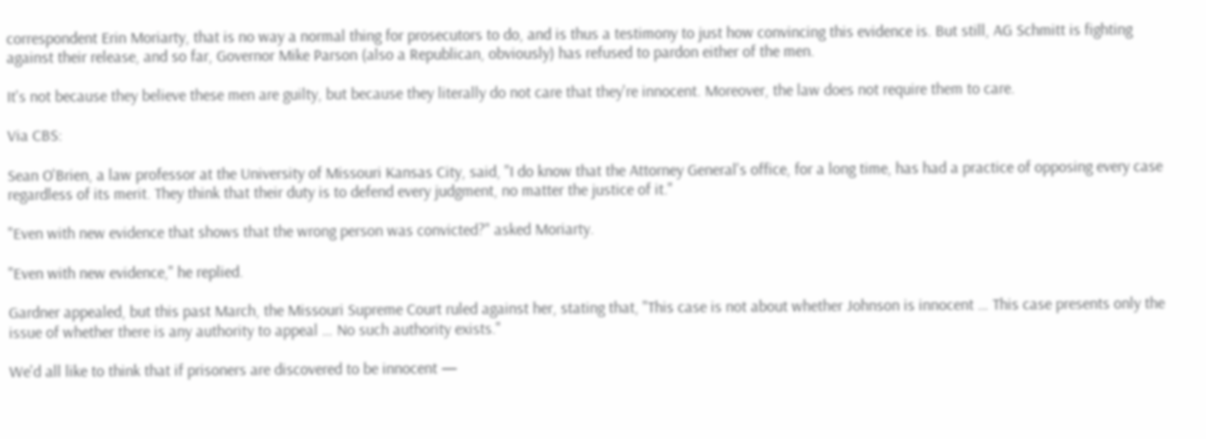correspondent Erin Moriarty, that is no way a normal thing for prosecutors to do, and is thus a testimony to just how convincing this evidence is. But still, AG Schmitt is fighting against their release, and so far, Governor Mike Parson (also a Republican, obviously) has refused to pardon either of the men.

It's not because they believe these men are guilty, but because they literally do not care that they're innocent. Moreover, the law does not require them to care.

Via CBS:

Sean O'Brien, a law professor at the University of Missouri Kansas City, said, "I do know that the Attorney General's office, for a long time, has had a practice of opposing every case regardless of its merit. They think that their duty is to defend every judgment, no matter the justice of it."

"Even with new evidence that shows that the wrong person was convicted?" asked Moriarty.

"Even with new evidence," he replied.

Gardner appealed, but this past March, the Missouri Supreme Court ruled against her, stating that, "This case is not about whether Johnson is innocent … This case presents only the issue of whether there is any authority to appeal … No such authority exists."

We'd all like to think that if prisoners are discovered to be innocent —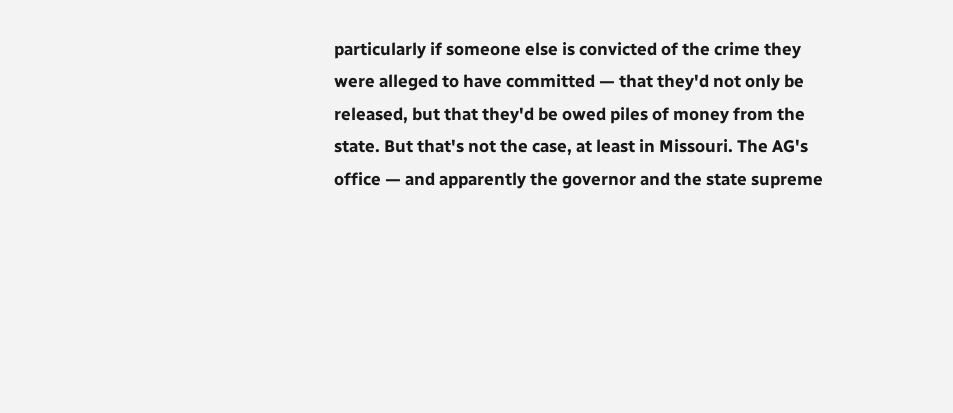particularly if someone else is convicted of the crime they were alleged to have committed — that they'd not only be released, but that they'd be owed piles of money from the state. But that's not the case, at least in Missouri. The AG's office — and apparently the governor and the state supreme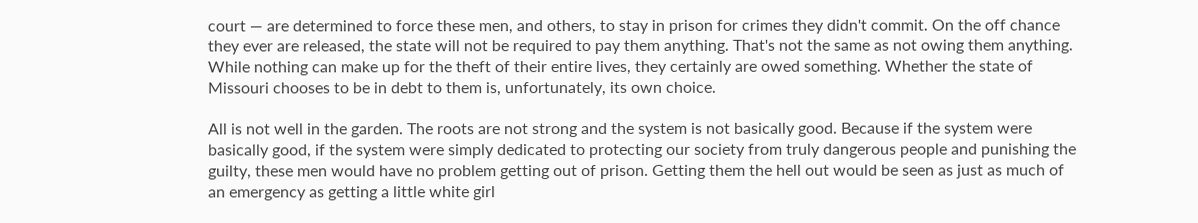court — are determined to force these men, and others, to stay in prison for crimes they didn't commit. On the off chance they ever are released, the state will not be required to pay them anything. That's not the same as not owing them anything. While nothing can make up for the theft of their entire lives, they certainly are owed something. Whether the state of Missouri chooses to be in debt to them is, unfortunately, its own choice.

All is not well in the garden. The roots are not strong and the system is not basically good. Because if the system were basically good, if the system were simply dedicated to protecting our society from truly dangerous people and punishing the guilty, these men would have no problem getting out of prison. Getting them the hell out would be seen as just as much of an emergency as getting a little white girl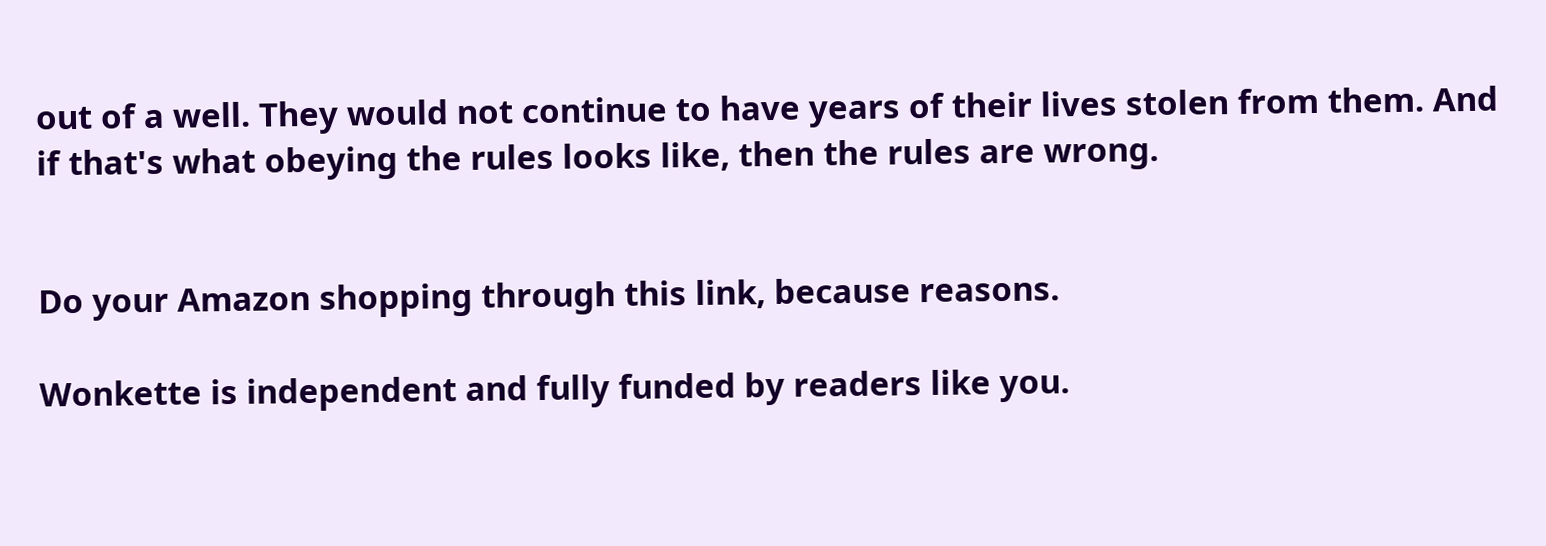out of a well. They would not continue to have years of their lives stolen from them. And if that's what obeying the rules looks like, then the rules are wrong.


Do your Amazon shopping through this link, because reasons.

Wonkette is independent and fully funded by readers like you.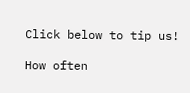Click below to tip us!

How often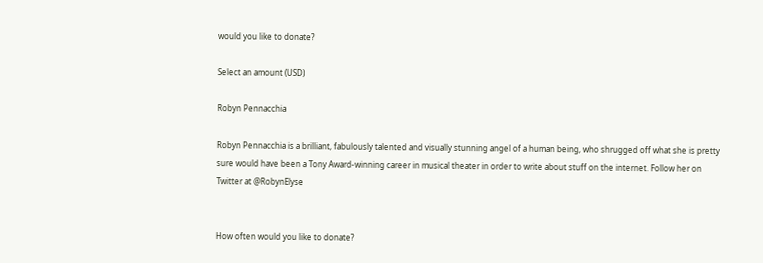would you like to donate?

Select an amount (USD)

Robyn Pennacchia

Robyn Pennacchia is a brilliant, fabulously talented and visually stunning angel of a human being, who shrugged off what she is pretty sure would have been a Tony Award-winning career in musical theater in order to write about stuff on the internet. Follow her on Twitter at @RobynElyse


How often would you like to donate?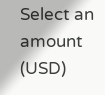Select an amount (USD)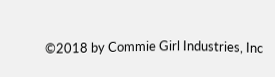©2018 by Commie Girl Industries, Inc